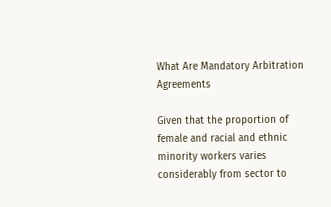What Are Mandatory Arbitration Agreements

Given that the proportion of female and racial and ethnic minority workers varies considerably from sector to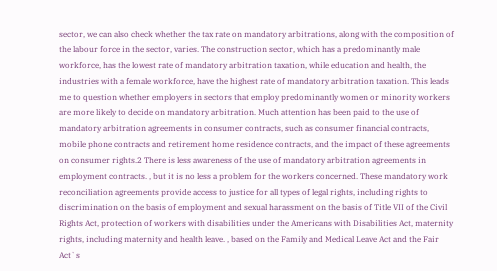sector, we can also check whether the tax rate on mandatory arbitrations, along with the composition of the labour force in the sector, varies. The construction sector, which has a predominantly male workforce, has the lowest rate of mandatory arbitration taxation, while education and health, the industries with a female workforce, have the highest rate of mandatory arbitration taxation. This leads me to question whether employers in sectors that employ predominantly women or minority workers are more likely to decide on mandatory arbitration. Much attention has been paid to the use of mandatory arbitration agreements in consumer contracts, such as consumer financial contracts, mobile phone contracts and retirement home residence contracts, and the impact of these agreements on consumer rights.2 There is less awareness of the use of mandatory arbitration agreements in employment contracts. , but it is no less a problem for the workers concerned. These mandatory work reconciliation agreements provide access to justice for all types of legal rights, including rights to discrimination on the basis of employment and sexual harassment on the basis of Title VII of the Civil Rights Act, protection of workers with disabilities under the Americans with Disabilities Act, maternity rights, including maternity and health leave. , based on the Family and Medical Leave Act and the Fair Act`s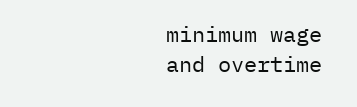minimum wage and overtime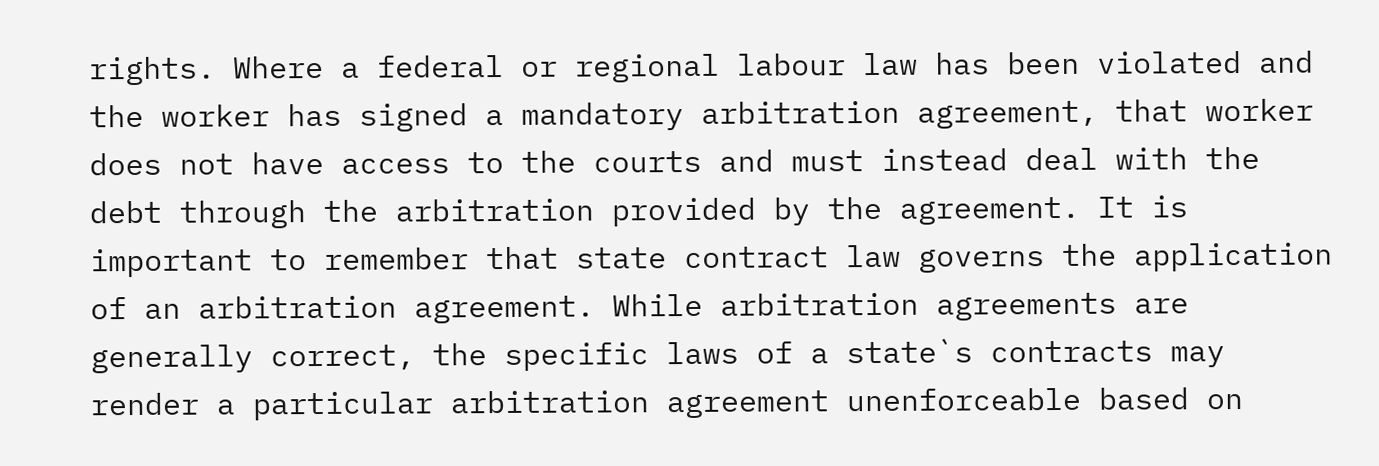rights. Where a federal or regional labour law has been violated and the worker has signed a mandatory arbitration agreement, that worker does not have access to the courts and must instead deal with the debt through the arbitration provided by the agreement. It is important to remember that state contract law governs the application of an arbitration agreement. While arbitration agreements are generally correct, the specific laws of a state`s contracts may render a particular arbitration agreement unenforceable based on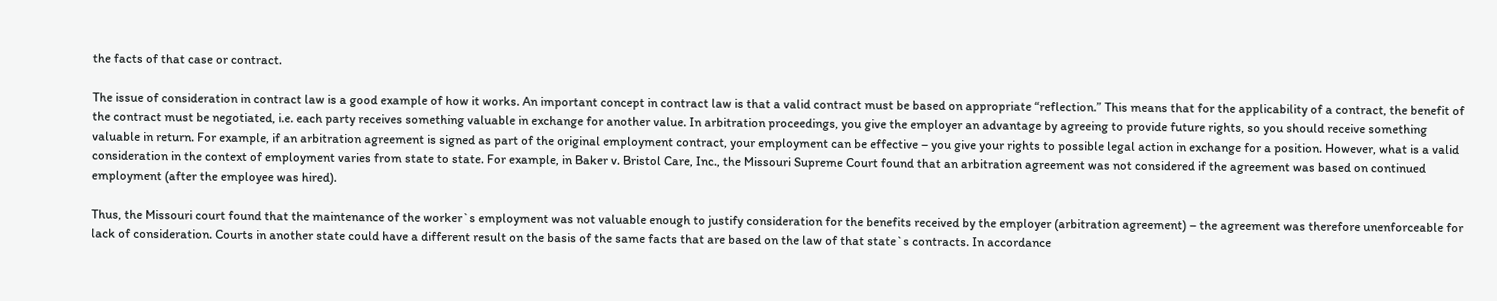the facts of that case or contract.

The issue of consideration in contract law is a good example of how it works. An important concept in contract law is that a valid contract must be based on appropriate “reflection.” This means that for the applicability of a contract, the benefit of the contract must be negotiated, i.e. each party receives something valuable in exchange for another value. In arbitration proceedings, you give the employer an advantage by agreeing to provide future rights, so you should receive something valuable in return. For example, if an arbitration agreement is signed as part of the original employment contract, your employment can be effective – you give your rights to possible legal action in exchange for a position. However, what is a valid consideration in the context of employment varies from state to state. For example, in Baker v. Bristol Care, Inc., the Missouri Supreme Court found that an arbitration agreement was not considered if the agreement was based on continued employment (after the employee was hired).

Thus, the Missouri court found that the maintenance of the worker`s employment was not valuable enough to justify consideration for the benefits received by the employer (arbitration agreement) – the agreement was therefore unenforceable for lack of consideration. Courts in another state could have a different result on the basis of the same facts that are based on the law of that state`s contracts. In accordance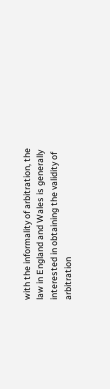with the informality of arbitration, the law in England and Wales is generally interested in obtaining the validity of arbitration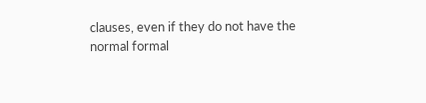clauses, even if they do not have the normal formal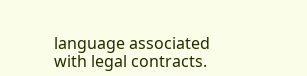language associated with legal contracts.